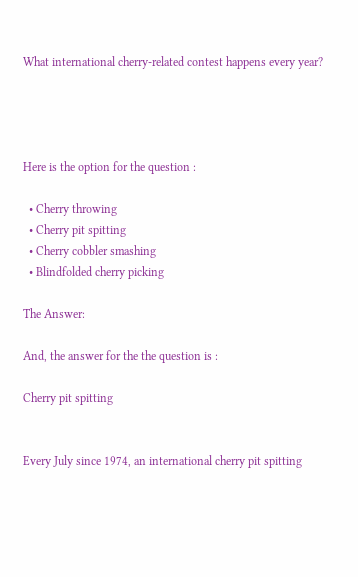What international cherry-related contest happens every year?




Here is the option for the question :

  • Cherry throwing
  • Cherry pit spitting
  • Cherry cobbler smashing
  • Blindfolded cherry picking

The Answer:

And, the answer for the the question is :

Cherry pit spitting


Every July since 1974, an international cherry pit spitting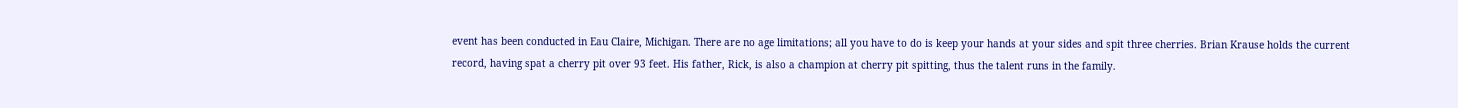event has been conducted in Eau Claire, Michigan. There are no age limitations; all you have to do is keep your hands at your sides and spit three cherries. Brian Krause holds the current record, having spat a cherry pit over 93 feet. His father, Rick, is also a champion at cherry pit spitting, thus the talent runs in the family.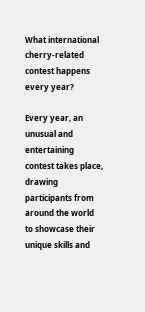What international cherry-related contest happens every year?

Every year, an unusual and entertaining contest takes place, drawing participants from around the world to showcase their unique skills and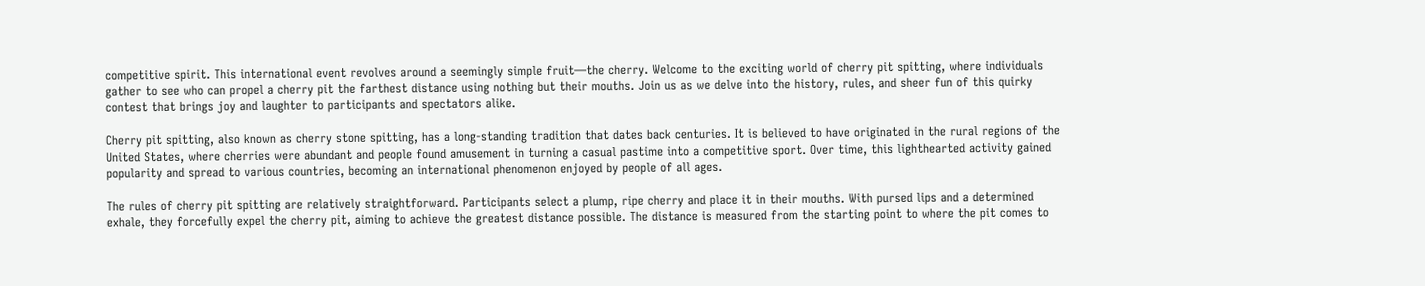competitive spirit. This international event revolves around a seemingly simple fruit—the cherry. Welcome to the exciting world of cherry pit spitting, where individuals gather to see who can propel a cherry pit the farthest distance using nothing but their mouths. Join us as we delve into the history, rules, and sheer fun of this quirky contest that brings joy and laughter to participants and spectators alike.

Cherry pit spitting, also known as cherry stone spitting, has a long-standing tradition that dates back centuries. It is believed to have originated in the rural regions of the United States, where cherries were abundant and people found amusement in turning a casual pastime into a competitive sport. Over time, this lighthearted activity gained popularity and spread to various countries, becoming an international phenomenon enjoyed by people of all ages.

The rules of cherry pit spitting are relatively straightforward. Participants select a plump, ripe cherry and place it in their mouths. With pursed lips and a determined exhale, they forcefully expel the cherry pit, aiming to achieve the greatest distance possible. The distance is measured from the starting point to where the pit comes to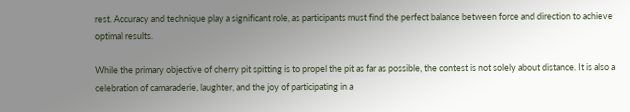rest. Accuracy and technique play a significant role, as participants must find the perfect balance between force and direction to achieve optimal results.

While the primary objective of cherry pit spitting is to propel the pit as far as possible, the contest is not solely about distance. It is also a celebration of camaraderie, laughter, and the joy of participating in a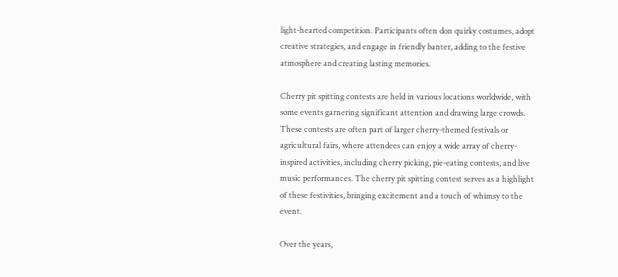light-hearted competition. Participants often don quirky costumes, adopt creative strategies, and engage in friendly banter, adding to the festive atmosphere and creating lasting memories.

Cherry pit spitting contests are held in various locations worldwide, with some events garnering significant attention and drawing large crowds. These contests are often part of larger cherry-themed festivals or agricultural fairs, where attendees can enjoy a wide array of cherry-inspired activities, including cherry picking, pie-eating contests, and live music performances. The cherry pit spitting contest serves as a highlight of these festivities, bringing excitement and a touch of whimsy to the event.

Over the years,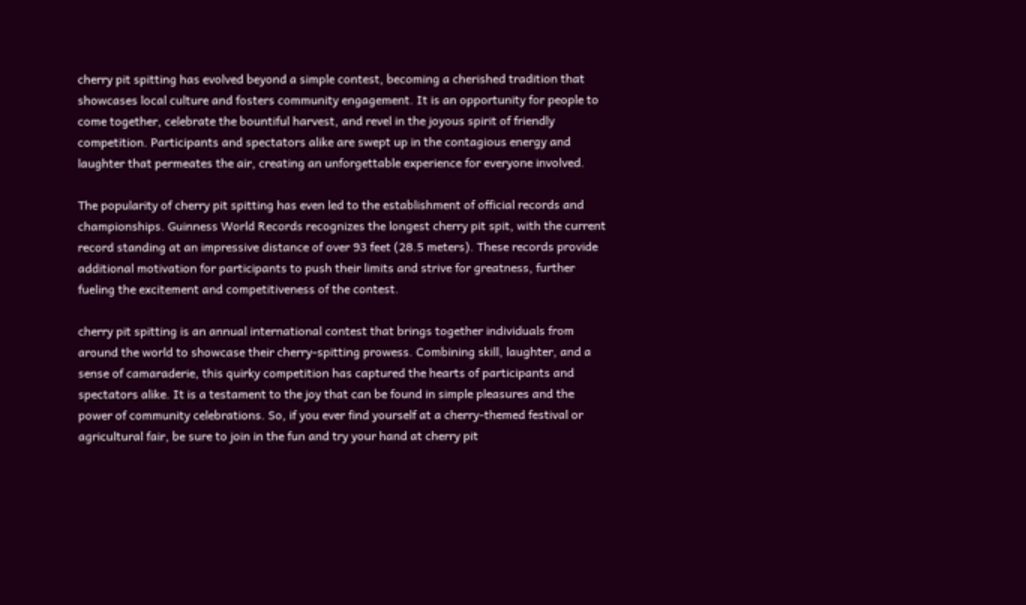cherry pit spitting has evolved beyond a simple contest, becoming a cherished tradition that showcases local culture and fosters community engagement. It is an opportunity for people to come together, celebrate the bountiful harvest, and revel in the joyous spirit of friendly competition. Participants and spectators alike are swept up in the contagious energy and laughter that permeates the air, creating an unforgettable experience for everyone involved.

The popularity of cherry pit spitting has even led to the establishment of official records and championships. Guinness World Records recognizes the longest cherry pit spit, with the current record standing at an impressive distance of over 93 feet (28.5 meters). These records provide additional motivation for participants to push their limits and strive for greatness, further fueling the excitement and competitiveness of the contest.

cherry pit spitting is an annual international contest that brings together individuals from around the world to showcase their cherry-spitting prowess. Combining skill, laughter, and a sense of camaraderie, this quirky competition has captured the hearts of participants and spectators alike. It is a testament to the joy that can be found in simple pleasures and the power of community celebrations. So, if you ever find yourself at a cherry-themed festival or agricultural fair, be sure to join in the fun and try your hand at cherry pit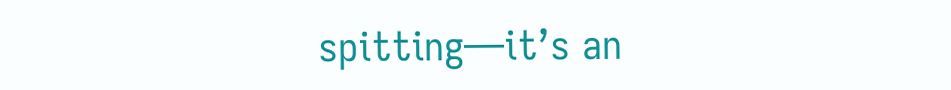spitting—it’s an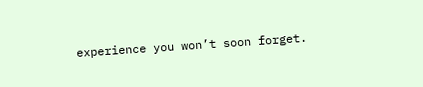experience you won’t soon forget.